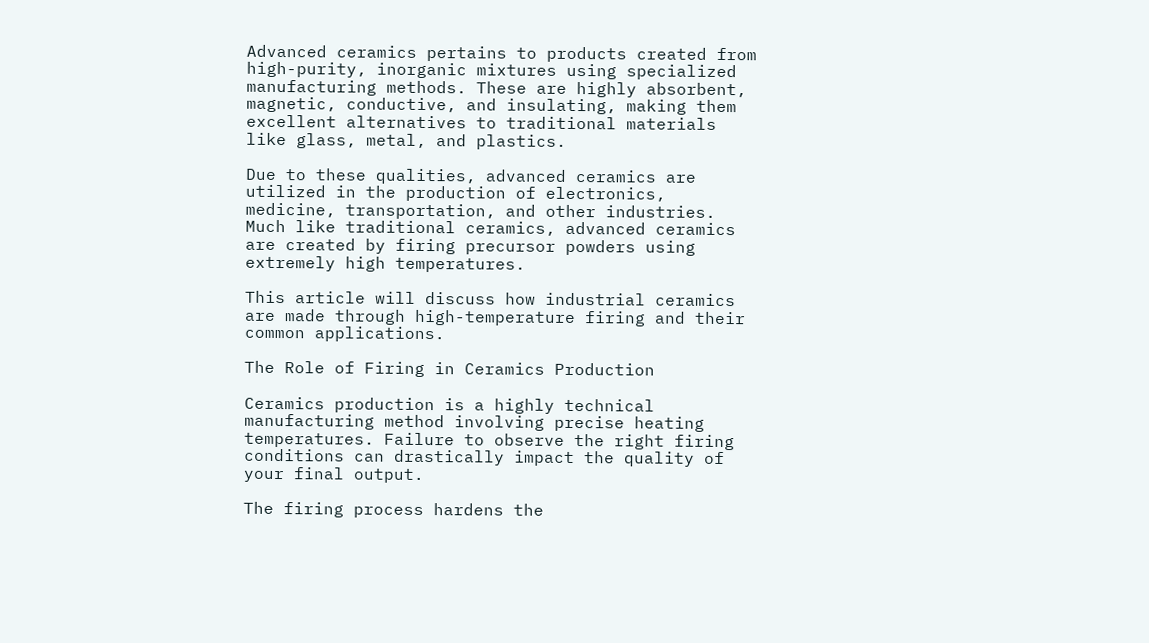Advanced ceramics pertains to products created from high-purity, inorganic mixtures using specialized manufacturing methods. These are highly absorbent, magnetic, conductive, and insulating, making them excellent alternatives to traditional materials like glass, metal, and plastics.

Due to these qualities, advanced ceramics are utilized in the production of electronics, medicine, transportation, and other industries. Much like traditional ceramics, advanced ceramics are created by firing precursor powders using extremely high temperatures.

This article will discuss how industrial ceramics are made through high-temperature firing and their common applications.

The Role of Firing in Ceramics Production

Ceramics production is a highly technical manufacturing method involving precise heating temperatures. Failure to observe the right firing conditions can drastically impact the quality of your final output.

The firing process hardens the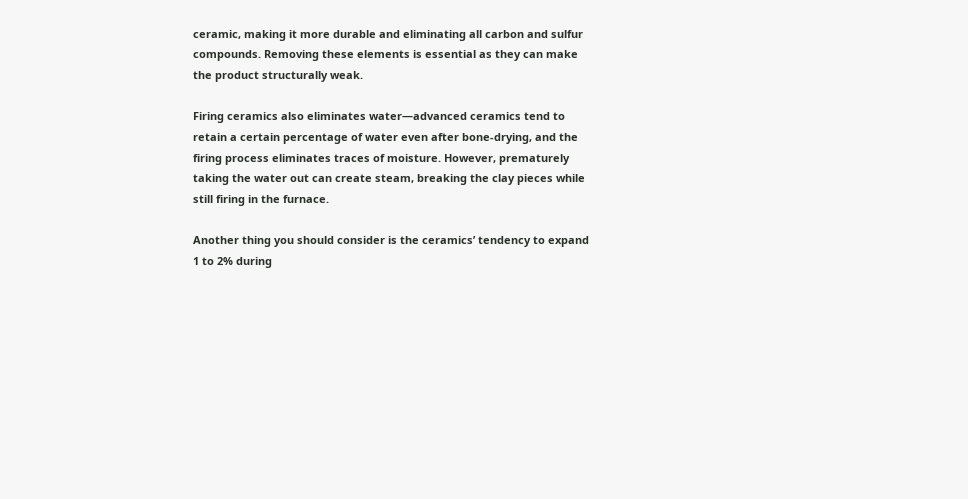ceramic, making it more durable and eliminating all carbon and sulfur compounds. Removing these elements is essential as they can make the product structurally weak.

Firing ceramics also eliminates water—advanced ceramics tend to retain a certain percentage of water even after bone-drying, and the firing process eliminates traces of moisture. However, prematurely taking the water out can create steam, breaking the clay pieces while still firing in the furnace.

Another thing you should consider is the ceramics’ tendency to expand 1 to 2% during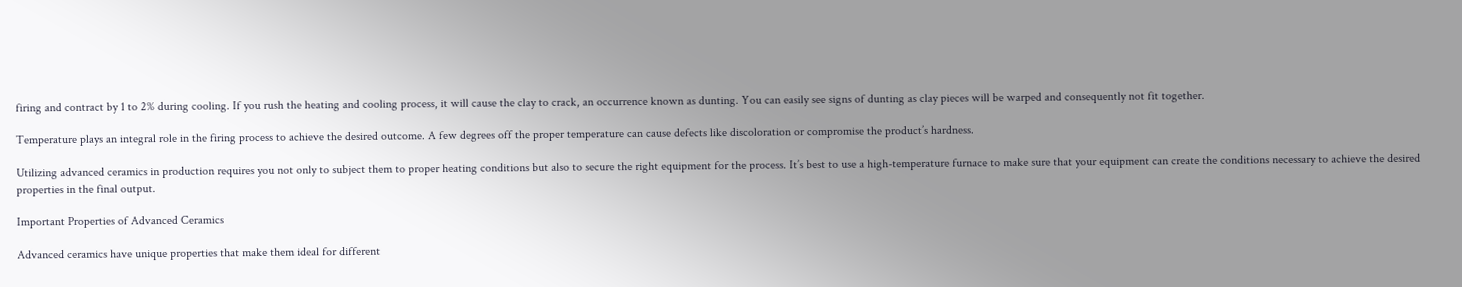firing and contract by 1 to 2% during cooling. If you rush the heating and cooling process, it will cause the clay to crack, an occurrence known as dunting. You can easily see signs of dunting as clay pieces will be warped and consequently not fit together.

Temperature plays an integral role in the firing process to achieve the desired outcome. A few degrees off the proper temperature can cause defects like discoloration or compromise the product’s hardness.

Utilizing advanced ceramics in production requires you not only to subject them to proper heating conditions but also to secure the right equipment for the process. It’s best to use a high-temperature furnace to make sure that your equipment can create the conditions necessary to achieve the desired properties in the final output.

Important Properties of Advanced Ceramics

Advanced ceramics have unique properties that make them ideal for different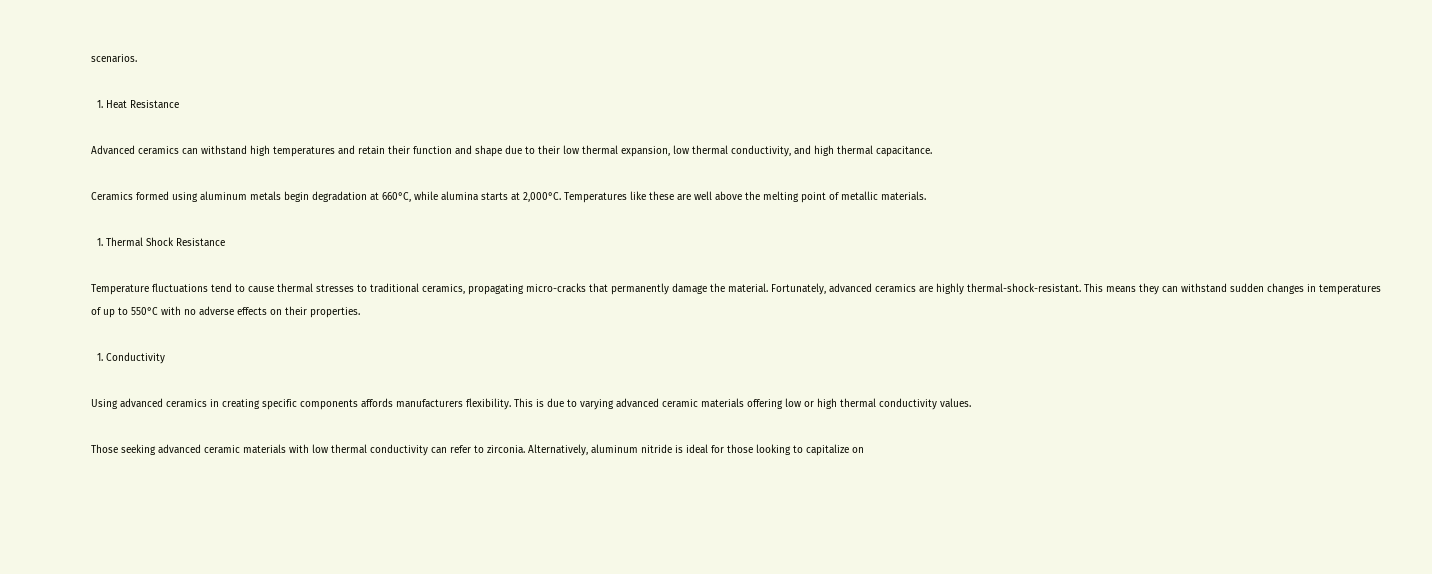scenarios.

  1. Heat Resistance

Advanced ceramics can withstand high temperatures and retain their function and shape due to their low thermal expansion, low thermal conductivity, and high thermal capacitance.

Ceramics formed using aluminum metals begin degradation at 660°C, while alumina starts at 2,000°C. Temperatures like these are well above the melting point of metallic materials.

  1. Thermal Shock Resistance

Temperature fluctuations tend to cause thermal stresses to traditional ceramics, propagating micro-cracks that permanently damage the material. Fortunately, advanced ceramics are highly thermal-shock-resistant. This means they can withstand sudden changes in temperatures of up to 550°C with no adverse effects on their properties.

  1. Conductivity

Using advanced ceramics in creating specific components affords manufacturers flexibility. This is due to varying advanced ceramic materials offering low or high thermal conductivity values.

Those seeking advanced ceramic materials with low thermal conductivity can refer to zirconia. Alternatively, aluminum nitride is ideal for those looking to capitalize on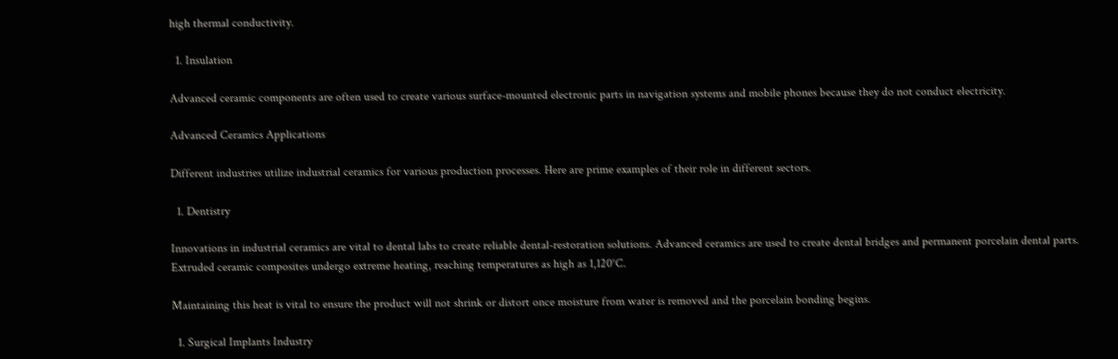high thermal conductivity.

  1. Insulation

Advanced ceramic components are often used to create various surface-mounted electronic parts in navigation systems and mobile phones because they do not conduct electricity.

Advanced Ceramics Applications

Different industries utilize industrial ceramics for various production processes. Here are prime examples of their role in different sectors.

  1. Dentistry

Innovations in industrial ceramics are vital to dental labs to create reliable dental-restoration solutions. Advanced ceramics are used to create dental bridges and permanent porcelain dental parts. Extruded ceramic composites undergo extreme heating, reaching temperatures as high as 1,120°C.

Maintaining this heat is vital to ensure the product will not shrink or distort once moisture from water is removed and the porcelain bonding begins.

  1. Surgical Implants Industry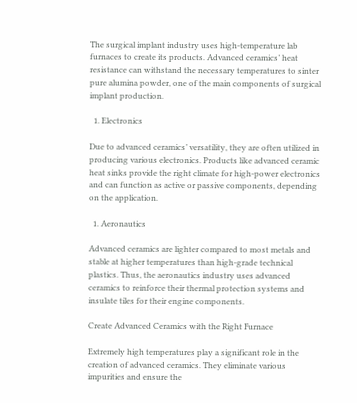The surgical implant industry uses high-temperature lab furnaces to create its products. Advanced ceramics’ heat resistance can withstand the necessary temperatures to sinter pure alumina powder, one of the main components of surgical implant production.

  1. Electronics

Due to advanced ceramics’ versatility, they are often utilized in producing various electronics. Products like advanced ceramic heat sinks provide the right climate for high-power electronics and can function as active or passive components, depending on the application.

  1. Aeronautics

Advanced ceramics are lighter compared to most metals and stable at higher temperatures than high-grade technical plastics. Thus, the aeronautics industry uses advanced ceramics to reinforce their thermal protection systems and insulate tiles for their engine components.

Create Advanced Ceramics with the Right Furnace

Extremely high temperatures play a significant role in the creation of advanced ceramics. They eliminate various impurities and ensure the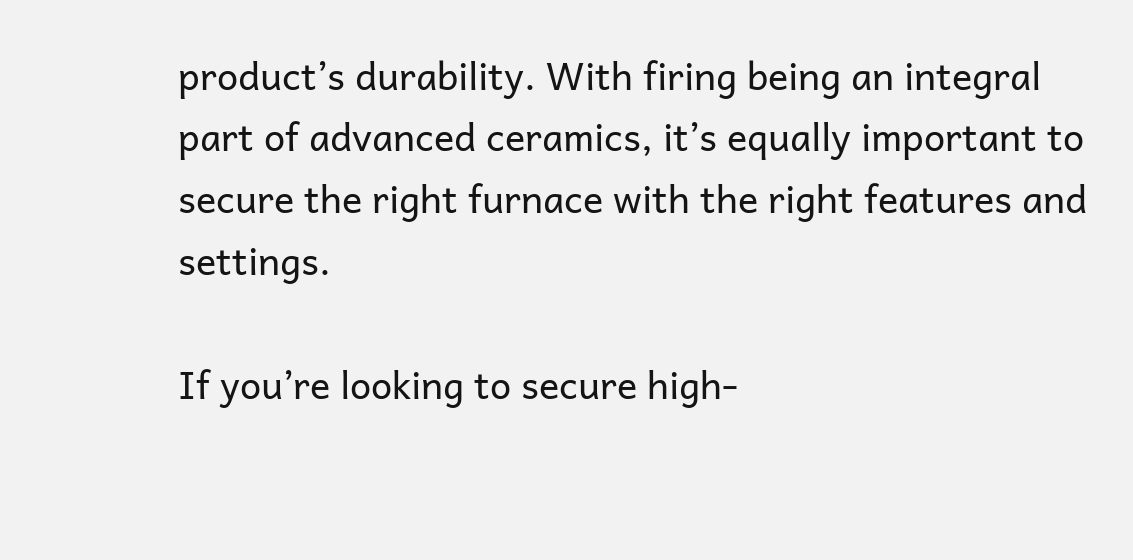product’s durability. With firing being an integral part of advanced ceramics, it’s equally important to secure the right furnace with the right features and settings.

If you’re looking to secure high-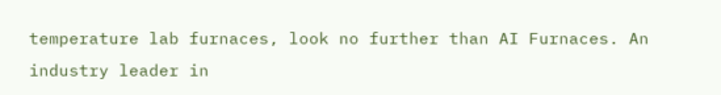temperature lab furnaces, look no further than AI Furnaces. An industry leader in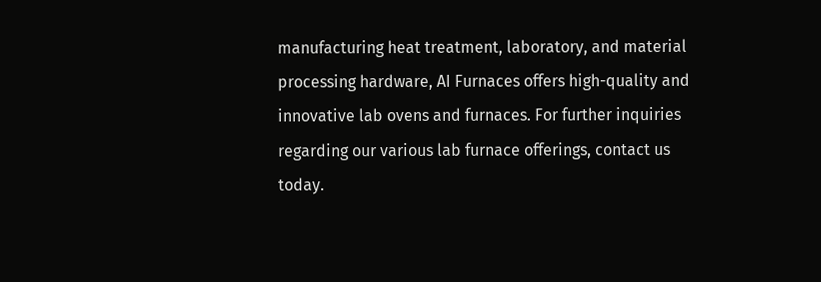manufacturing heat treatment, laboratory, and material processing hardware, AI Furnaces offers high-quality and innovative lab ovens and furnaces. For further inquiries regarding our various lab furnace offerings, contact us today.